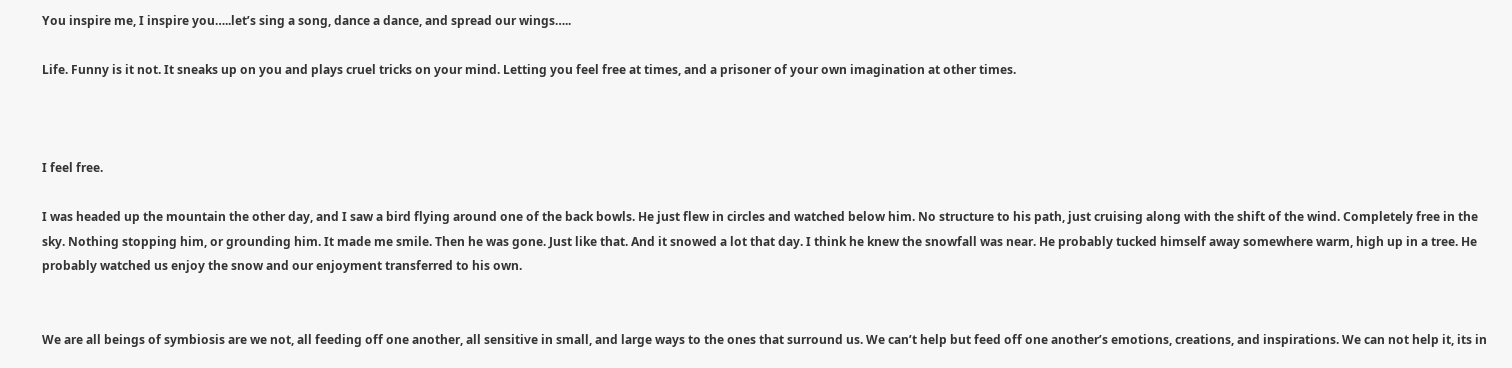You inspire me, I inspire you…..let’s sing a song, dance a dance, and spread our wings…..

Life. Funny is it not. It sneaks up on you and plays cruel tricks on your mind. Letting you feel free at times, and a prisoner of your own imagination at other times.



I feel free.

I was headed up the mountain the other day, and I saw a bird flying around one of the back bowls. He just flew in circles and watched below him. No structure to his path, just cruising along with the shift of the wind. Completely free in the sky. Nothing stopping him, or grounding him. It made me smile. Then he was gone. Just like that. And it snowed a lot that day. I think he knew the snowfall was near. He probably tucked himself away somewhere warm, high up in a tree. He probably watched us enjoy the snow and our enjoyment transferred to his own.


We are all beings of symbiosis are we not, all feeding off one another, all sensitive in small, and large ways to the ones that surround us. We can’t help but feed off one another’s emotions, creations, and inspirations. We can not help it, its in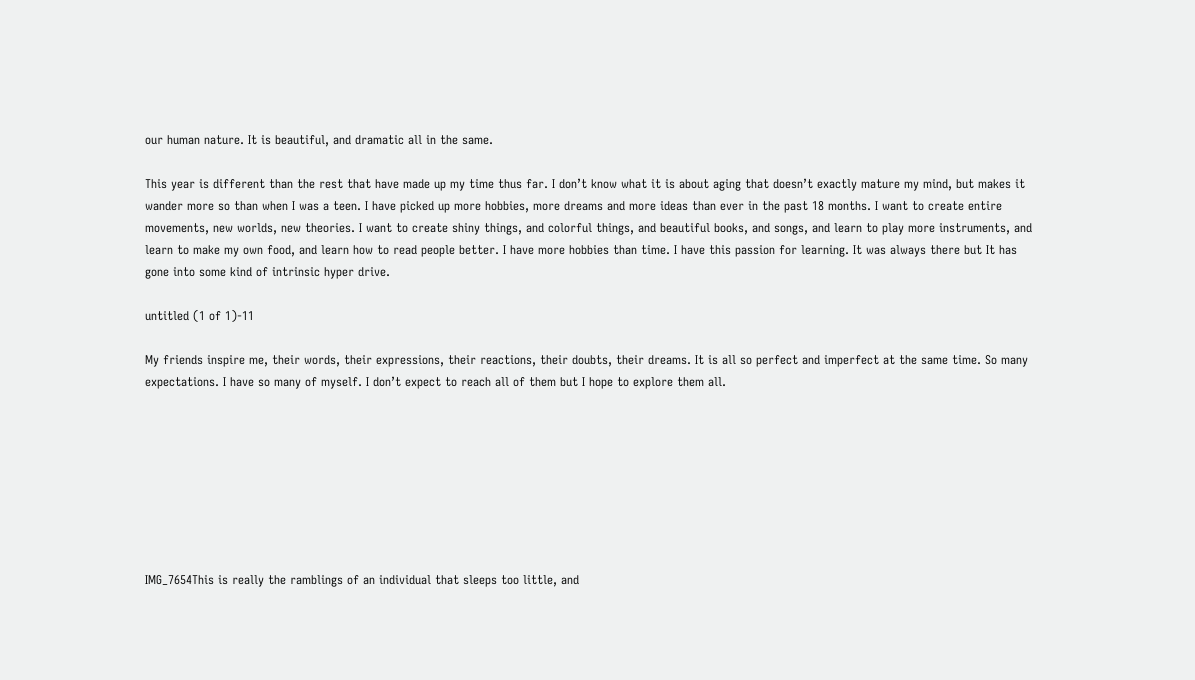our human nature. It is beautiful, and dramatic all in the same.

This year is different than the rest that have made up my time thus far. I don’t know what it is about aging that doesn’t exactly mature my mind, but makes it wander more so than when I was a teen. I have picked up more hobbies, more dreams and more ideas than ever in the past 18 months. I want to create entire movements, new worlds, new theories. I want to create shiny things, and colorful things, and beautiful books, and songs, and learn to play more instruments, and learn to make my own food, and learn how to read people better. I have more hobbies than time. I have this passion for learning. It was always there but It has gone into some kind of intrinsic hyper drive.

untitled (1 of 1)-11

My friends inspire me, their words, their expressions, their reactions, their doubts, their dreams. It is all so perfect and imperfect at the same time. So many expectations. I have so many of myself. I don’t expect to reach all of them but I hope to explore them all.








IMG_7654This is really the ramblings of an individual that sleeps too little, and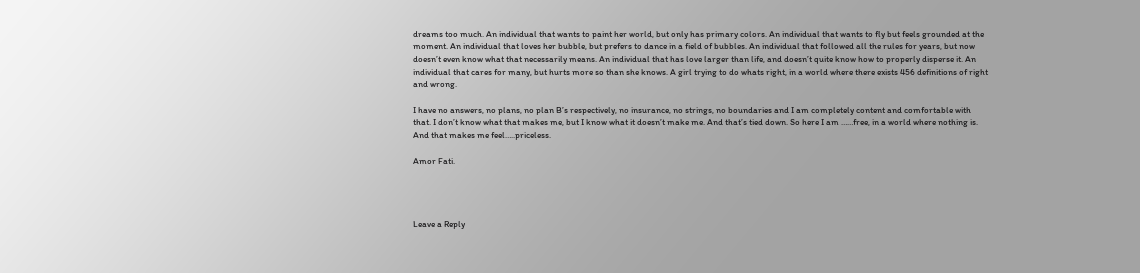dreams too much. An individual that wants to paint her world, but only has primary colors. An individual that wants to fly but feels grounded at the moment. An individual that loves her bubble, but prefers to dance in a field of bubbles. An individual that followed all the rules for years, but now doesn’t even know what that necessarily means. An individual that has love larger than life, and doesn’t quite know how to properly disperse it. An individual that cares for many, but hurts more so than she knows. A girl trying to do whats right, in a world where there exists 456 definitions of right and wrong.

I have no answers, no plans, no plan B’s respectively, no insurance, no strings, no boundaries and I am completely content and comfortable with that. I don’t know what that makes me, but I know what it doesn’t make me. And that’s tied down. So here I am ……free, in a world where nothing is. And that makes me feel…..priceless.

Amor Fati.




Leave a Reply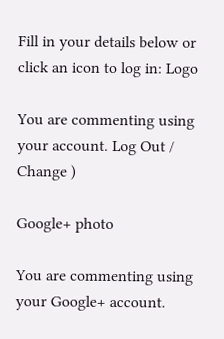Fill in your details below or click an icon to log in: Logo

You are commenting using your account. Log Out /  Change )

Google+ photo

You are commenting using your Google+ account.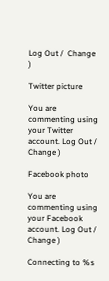Log Out /  Change )

Twitter picture

You are commenting using your Twitter account. Log Out /  Change )

Facebook photo

You are commenting using your Facebook account. Log Out /  Change )

Connecting to %s